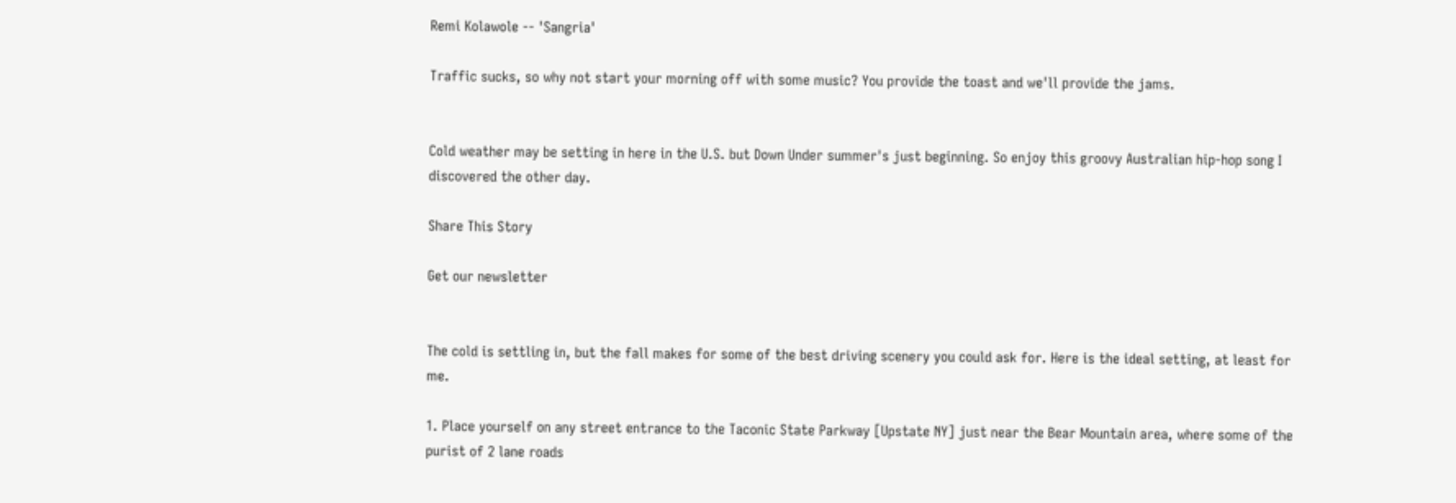Remi Kolawole -- 'Sangria'

Traffic sucks, so why not start your morning off with some music? You provide the toast and we'll provide the jams.


Cold weather may be setting in here in the U.S. but Down Under summer's just beginning. So enjoy this groovy Australian hip-hop song I discovered the other day.

Share This Story

Get our newsletter


The cold is settling in, but the fall makes for some of the best driving scenery you could ask for. Here is the ideal setting, at least for me.

1. Place yourself on any street entrance to the Taconic State Parkway [Upstate NY] just near the Bear Mountain area, where some of the purist of 2 lane roads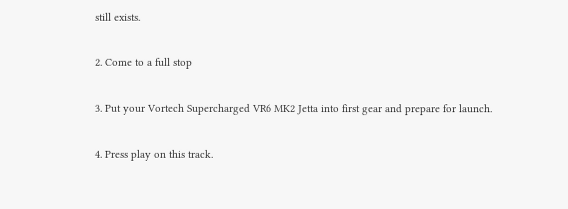still exists.

2. Come to a full stop

3. Put your Vortech Supercharged VR6 MK2 Jetta into first gear and prepare for launch.

4. Press play on this track.